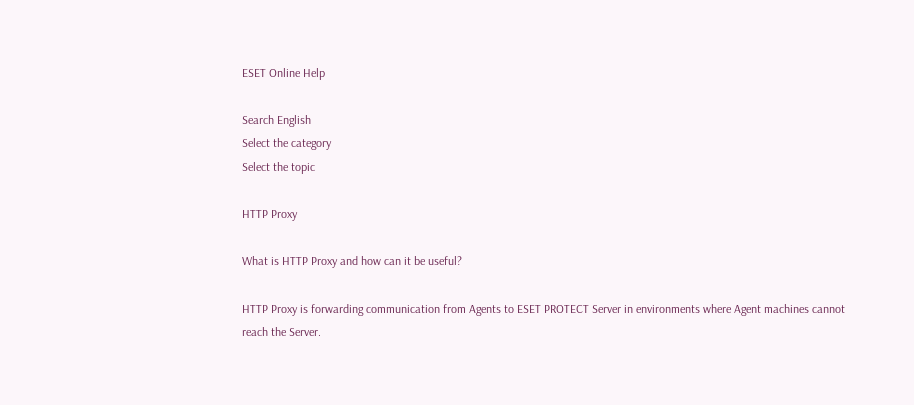ESET Online Help

Search English
Select the category
Select the topic

HTTP Proxy

What is HTTP Proxy and how can it be useful?

HTTP Proxy is forwarding communication from Agents to ESET PROTECT Server in environments where Agent machines cannot reach the Server.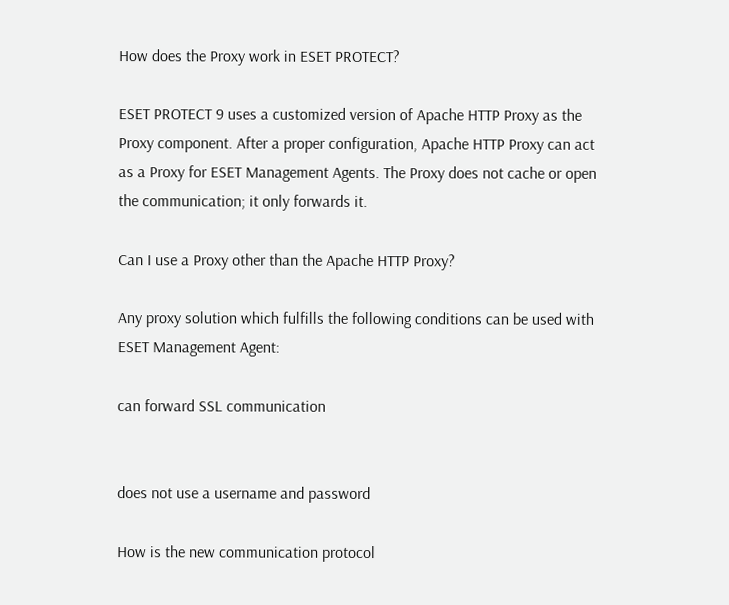How does the Proxy work in ESET PROTECT?

ESET PROTECT 9 uses a customized version of Apache HTTP Proxy as the Proxy component. After a proper configuration, Apache HTTP Proxy can act as a Proxy for ESET Management Agents. The Proxy does not cache or open the communication; it only forwards it.

Can I use a Proxy other than the Apache HTTP Proxy?

Any proxy solution which fulfills the following conditions can be used with ESET Management Agent:

can forward SSL communication


does not use a username and password

How is the new communication protocol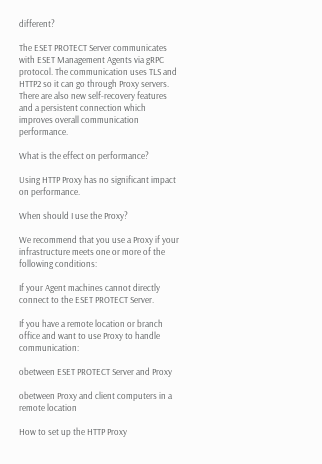different?

The ESET PROTECT Server communicates with ESET Management Agents via gRPC protocol. The communication uses TLS and HTTP2 so it can go through Proxy servers. There are also new self-recovery features and a persistent connection which improves overall communication performance.

What is the effect on performance?

Using HTTP Proxy has no significant impact on performance.

When should I use the Proxy?

We recommend that you use a Proxy if your infrastructure meets one or more of the following conditions:

If your Agent machines cannot directly connect to the ESET PROTECT Server.

If you have a remote location or branch office and want to use Proxy to handle communication:

obetween ESET PROTECT Server and Proxy

obetween Proxy and client computers in a remote location

How to set up the HTTP Proxy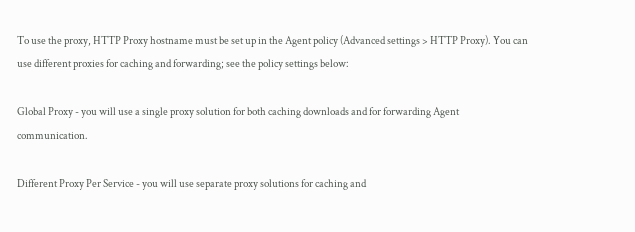To use the proxy, HTTP Proxy hostname must be set up in the Agent policy (Advanced settings > HTTP Proxy). You can use different proxies for caching and forwarding; see the policy settings below:

Global Proxy - you will use a single proxy solution for both caching downloads and for forwarding Agent communication.

Different Proxy Per Service - you will use separate proxy solutions for caching and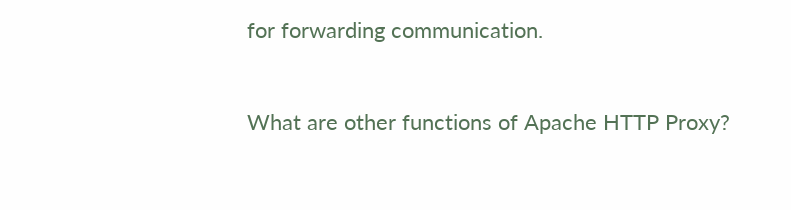for forwarding communication.


What are other functions of Apache HTTP Proxy?